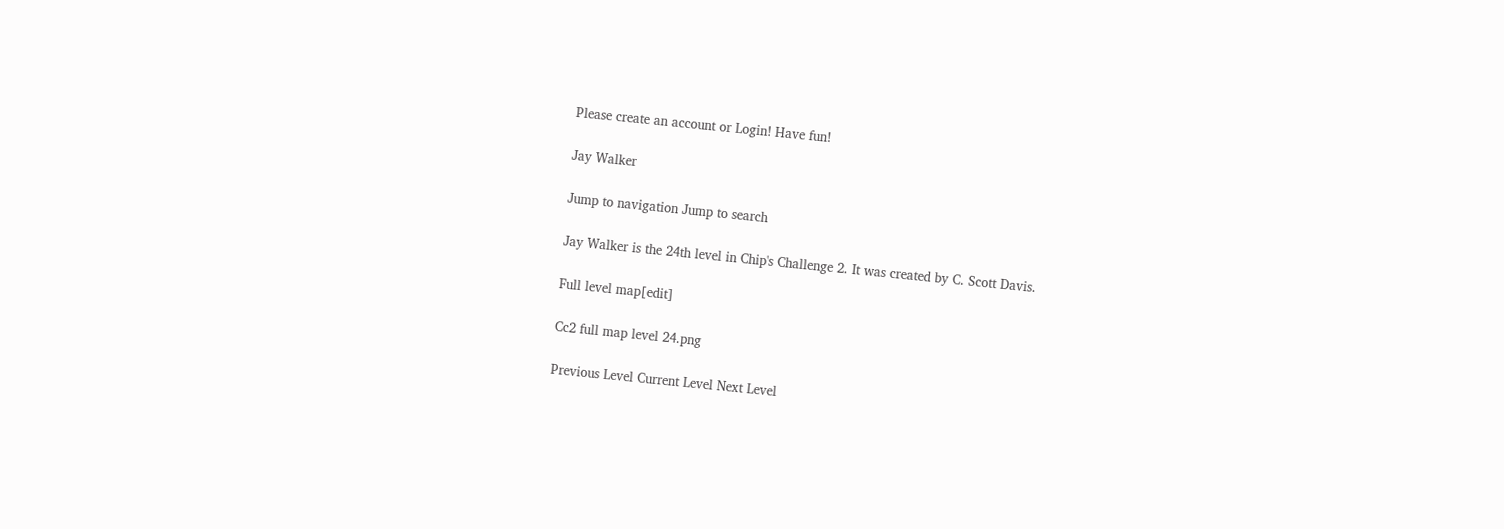Please create an account or Login! Have fun!

Jay Walker

Jump to navigation Jump to search

Jay Walker is the 24th level in Chip's Challenge 2. It was created by C. Scott Davis.

Full level map[edit]

Cc2 full map level 24.png

Previous Level Current Level Next Level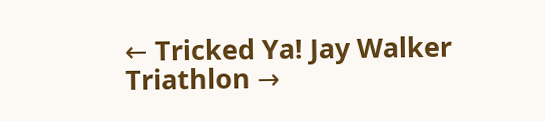← Tricked Ya! Jay Walker Triathlon →